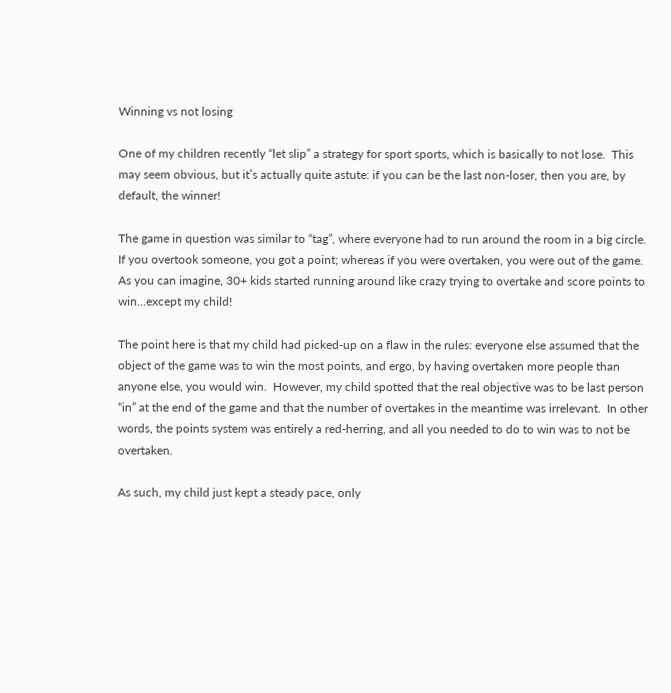Winning vs not losing

One of my children recently “let slip” a strategy for sport sports, which is basically to not lose.  This may seem obvious, but it’s actually quite astute: if you can be the last non-loser, then you are, by default, the winner!

The game in question was similar to “tag”, where everyone had to run around the room in a big circle.  If you overtook someone, you got a point; whereas if you were overtaken, you were out of the game.  As you can imagine, 30+ kids started running around like crazy trying to overtake and score points to win…except my child!

The point here is that my child had picked-up on a flaw in the rules: everyone else assumed that the object of the game was to win the most points, and ergo, by having overtaken more people than anyone else, you would win.  However, my child spotted that the real objective was to be last person “in” at the end of the game and that the number of overtakes in the meantime was irrelevant.  In other words, the points system was entirely a red-herring, and all you needed to do to win was to not be overtaken.

As such, my child just kept a steady pace, only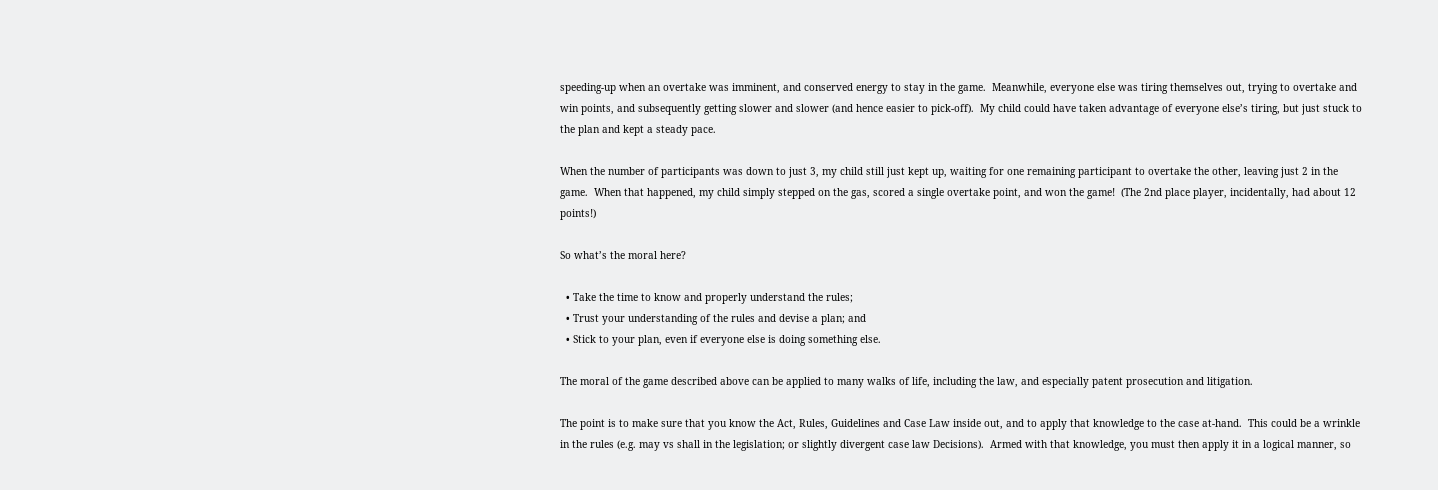speeding-up when an overtake was imminent, and conserved energy to stay in the game.  Meanwhile, everyone else was tiring themselves out, trying to overtake and win points, and subsequently getting slower and slower (and hence easier to pick-off).  My child could have taken advantage of everyone else’s tiring, but just stuck to the plan and kept a steady pace.

When the number of participants was down to just 3, my child still just kept up, waiting for one remaining participant to overtake the other, leaving just 2 in the game.  When that happened, my child simply stepped on the gas, scored a single overtake point, and won the game!  (The 2nd place player, incidentally, had about 12 points!)

So what’s the moral here?

  • Take the time to know and properly understand the rules;
  • Trust your understanding of the rules and devise a plan; and
  • Stick to your plan, even if everyone else is doing something else.

The moral of the game described above can be applied to many walks of life, including the law, and especially patent prosecution and litigation.

The point is to make sure that you know the Act, Rules, Guidelines and Case Law inside out, and to apply that knowledge to the case at-hand.  This could be a wrinkle in the rules (e.g. may vs shall in the legislation; or slightly divergent case law Decisions).  Armed with that knowledge, you must then apply it in a logical manner, so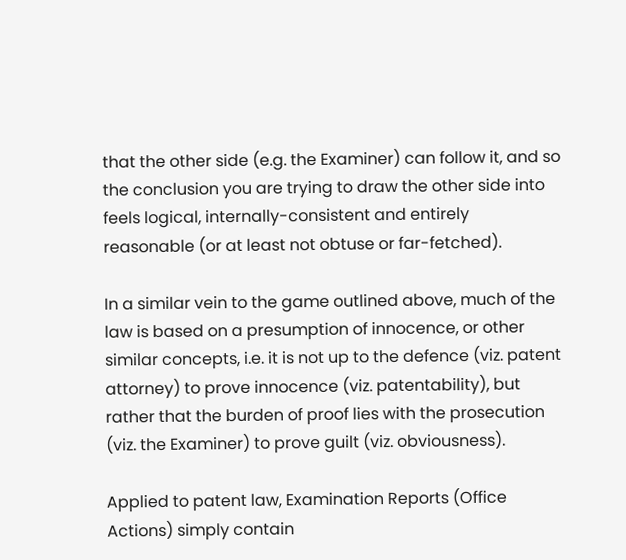that the other side (e.g. the Examiner) can follow it, and so the conclusion you are trying to draw the other side into feels logical, internally-consistent and entirely reasonable (or at least not obtuse or far-fetched).

In a similar vein to the game outlined above, much of the law is based on a presumption of innocence, or other similar concepts, i.e. it is not up to the defence (viz. patent attorney) to prove innocence (viz. patentability), but rather that the burden of proof lies with the prosecution (viz. the Examiner) to prove guilt (viz. obviousness).

Applied to patent law, Examination Reports (Office Actions) simply contain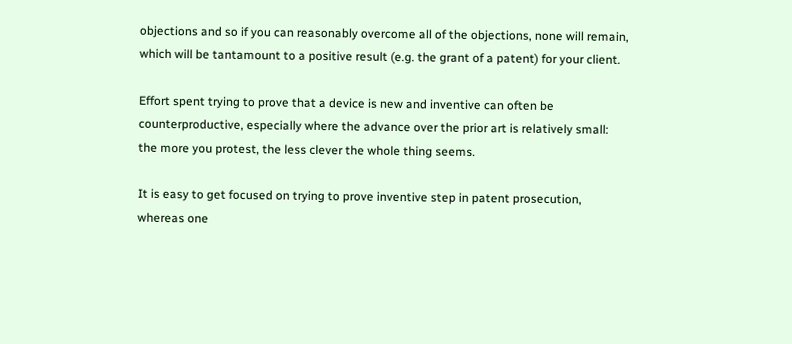objections and so if you can reasonably overcome all of the objections, none will remain, which will be tantamount to a positive result (e.g. the grant of a patent) for your client.

Effort spent trying to prove that a device is new and inventive can often be counterproductive, especially where the advance over the prior art is relatively small: the more you protest, the less clever the whole thing seems.

It is easy to get focused on trying to prove inventive step in patent prosecution, whereas one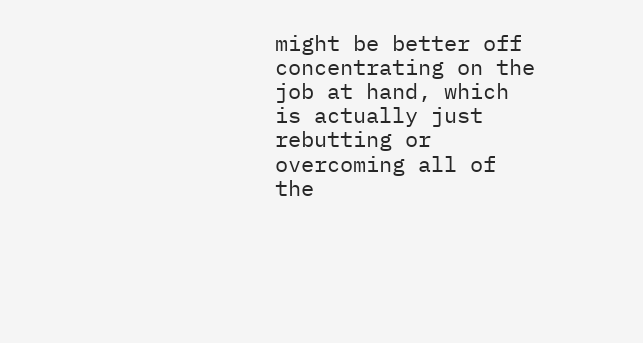might be better off concentrating on the job at hand, which is actually just rebutting or overcoming all of the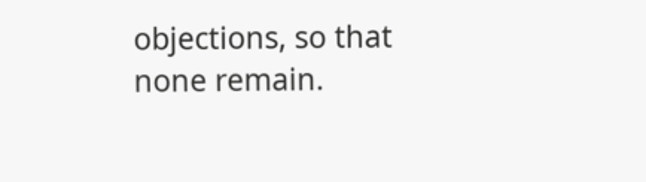objections, so that none remain.